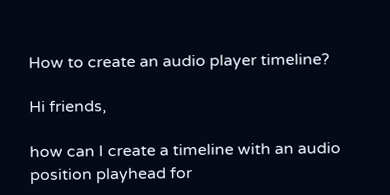How to create an audio player timeline?

Hi friends,

how can I create a timeline with an audio position playhead for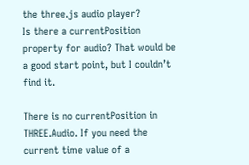the three.js audio player?
Is there a currentPosition property for audio? That would be a good start point, but I couldn’t find it.

There is no currentPosition in THREE.Audio. If you need the current time value of a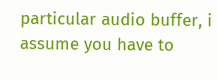particular audio buffer, i assume you have to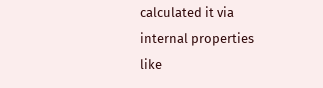calculated it via internal properties like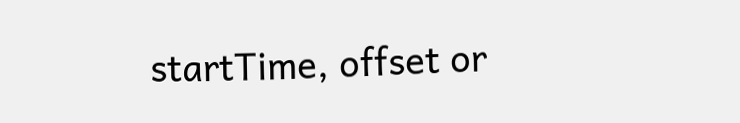startTime, offset or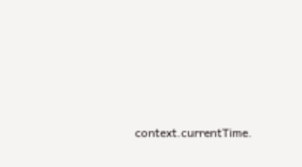context.currentTime.